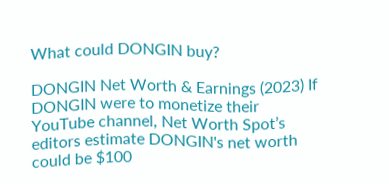What could DONGIN buy?

DONGIN Net Worth & Earnings (2023) If DONGIN were to monetize their YouTube channel, Net Worth Spot’s editors estimate DONGIN's net worth could be $100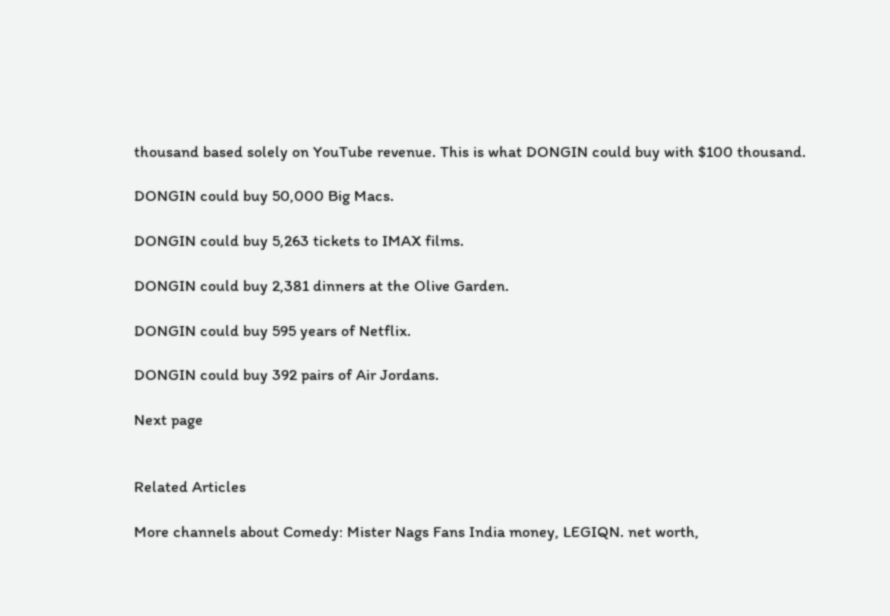thousand based solely on YouTube revenue. This is what DONGIN could buy with $100 thousand.

DONGIN could buy 50,000 Big Macs.

DONGIN could buy 5,263 tickets to IMAX films.

DONGIN could buy 2,381 dinners at the Olive Garden.

DONGIN could buy 595 years of Netflix.

DONGIN could buy 392 pairs of Air Jordans.

Next page


Related Articles

More channels about Comedy: Mister Nags Fans India money, LEGIQN. net worth,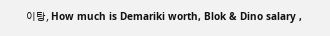이탕, How much is Demariki worth, Blok & Dino salary ,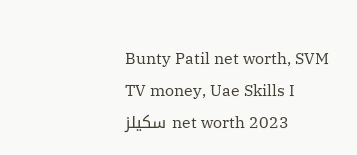Bunty Patil net worth, SVM TV money, Uae Skills I سكيلز net worth 2023